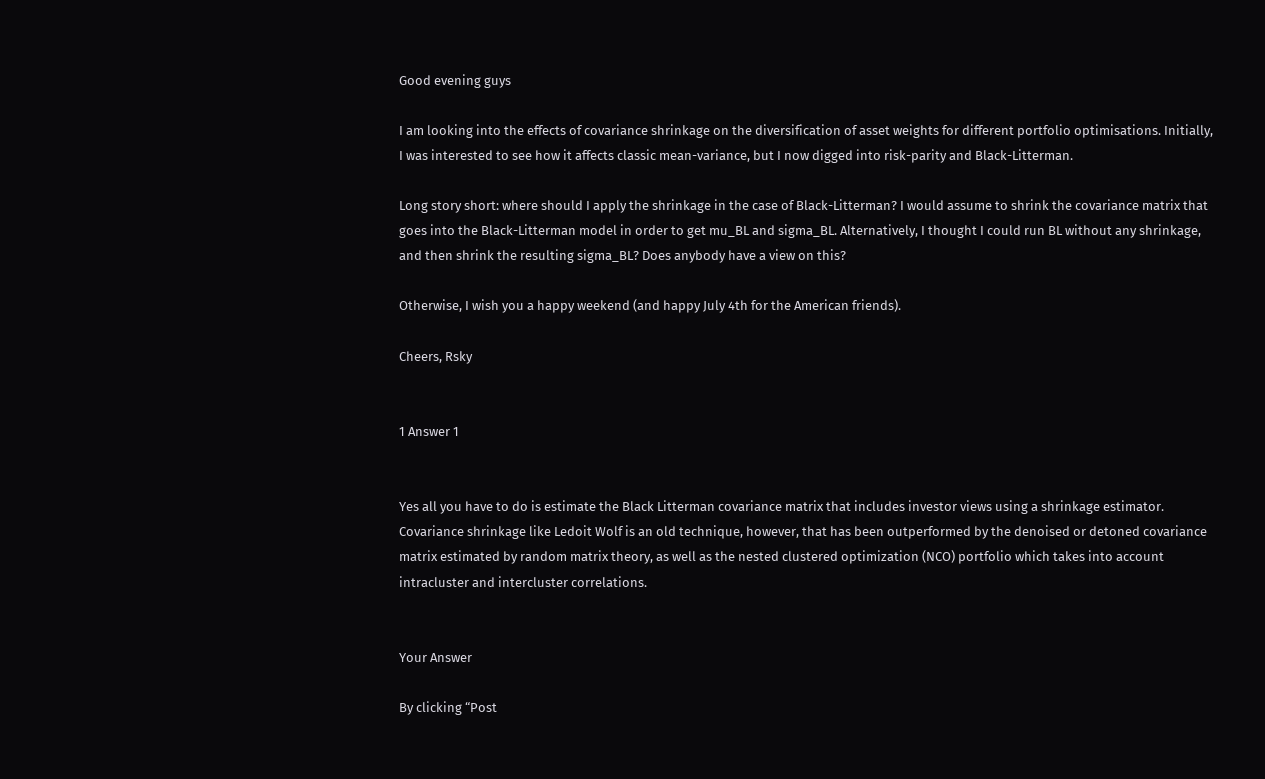Good evening guys

I am looking into the effects of covariance shrinkage on the diversification of asset weights for different portfolio optimisations. Initially, I was interested to see how it affects classic mean-variance, but I now digged into risk-parity and Black-Litterman.

Long story short: where should I apply the shrinkage in the case of Black-Litterman? I would assume to shrink the covariance matrix that goes into the Black-Litterman model in order to get mu_BL and sigma_BL. Alternatively, I thought I could run BL without any shrinkage, and then shrink the resulting sigma_BL? Does anybody have a view on this?

Otherwise, I wish you a happy weekend (and happy July 4th for the American friends).

Cheers, Rsky


1 Answer 1


Yes all you have to do is estimate the Black Litterman covariance matrix that includes investor views using a shrinkage estimator. Covariance shrinkage like Ledoit Wolf is an old technique, however, that has been outperformed by the denoised or detoned covariance matrix estimated by random matrix theory, as well as the nested clustered optimization (NCO) portfolio which takes into account intracluster and intercluster correlations.


Your Answer

By clicking “Post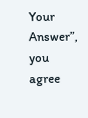Your Answer”, you agree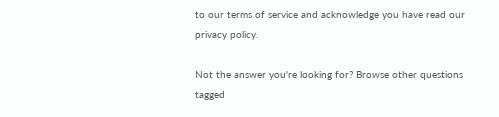to our terms of service and acknowledge you have read our privacy policy.

Not the answer you're looking for? Browse other questions tagged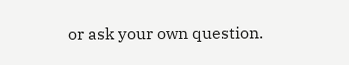or ask your own question.